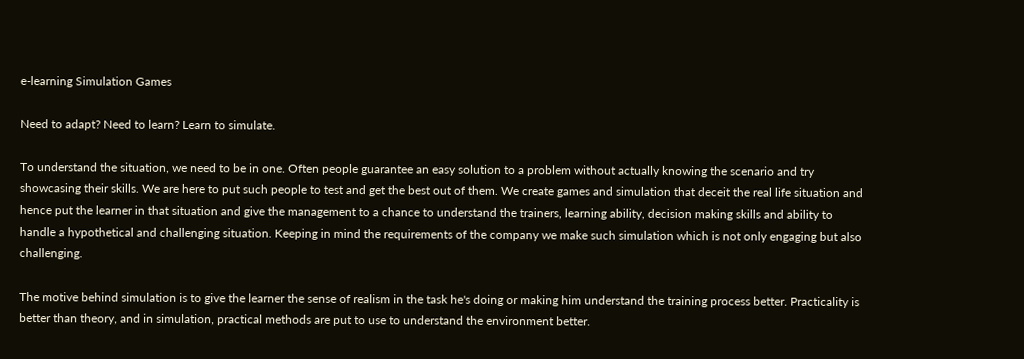e-learning Simulation Games

Need to adapt? Need to learn? Learn to simulate.

To understand the situation, we need to be in one. Often people guarantee an easy solution to a problem without actually knowing the scenario and try showcasing their skills. We are here to put such people to test and get the best out of them. We create games and simulation that deceit the real life situation and hence put the learner in that situation and give the management to a chance to understand the trainers, learning ability, decision making skills and ability to handle a hypothetical and challenging situation. Keeping in mind the requirements of the company we make such simulation which is not only engaging but also challenging.

The motive behind simulation is to give the learner the sense of realism in the task he's doing or making him understand the training process better. Practicality is better than theory, and in simulation, practical methods are put to use to understand the environment better.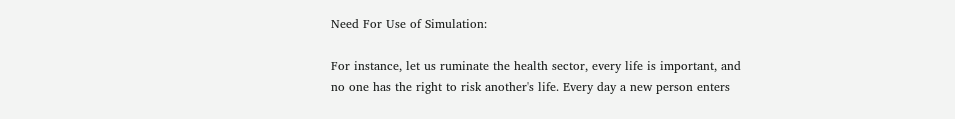Need For Use of Simulation:

For instance, let us ruminate the health sector, every life is important, and no one has the right to risk another's life. Every day a new person enters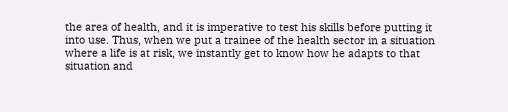the area of health, and it is imperative to test his skills before putting it into use. Thus, when we put a trainee of the health sector in a situation where a life is at risk, we instantly get to know how he adapts to that situation and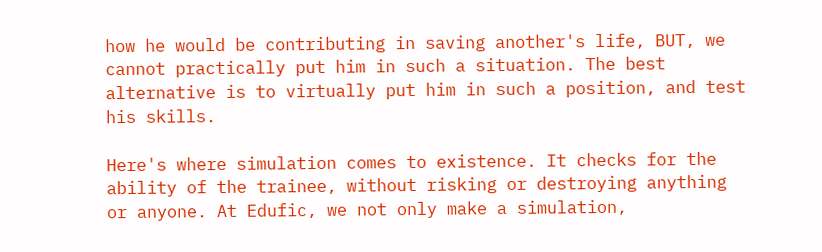how he would be contributing in saving another's life, BUT, we cannot practically put him in such a situation. The best alternative is to virtually put him in such a position, and test his skills.

Here's where simulation comes to existence. It checks for the ability of the trainee, without risking or destroying anything or anyone. At Edufic, we not only make a simulation,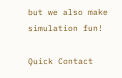but we also make simulation fun!

Quick Contact